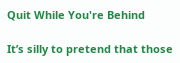Quit While You're Behind

It’s silly to pretend that those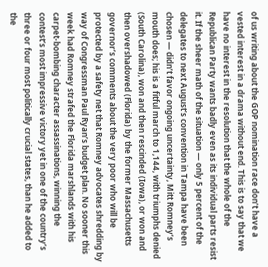of us writing about the GOP nomination race don’t have a vested interest in a drama without end. This is to say that we have no interest in the resolution that the whole of the Republican Party wants badly even as its individual parts resist it. If the sheer math of the situation — only 5 percent of the delegates to next August’s convention in Tampa have been chosen — didn’t favor ongoing uncertainty, Mitt Romney’s mouth does; his is a fitful march to 1,144, with triumphs denied (South Carolina), won and then rescinded (Iowa), or won and then overshadowed (Florida) by the former Massachusetts governor’s comments about the very poor who will be protected by a safety net that Romney advocates shredding by way of Congressman Paul Ryan’s budget plan. No sooner this week had Romney strafed the Florida marshlands with his carpet-bombing character assassinations, winning the contest’s most impressive victory yet in one of the country’s three or four most politically crucial states, than he added to the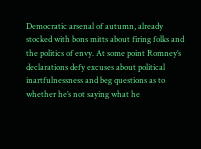Democratic arsenal of autumn, already stocked with bons mitts about firing folks and the politics of envy. At some point Romney’s declarations defy excuses about political inartfulnessness and beg questions as to whether he’s not saying what he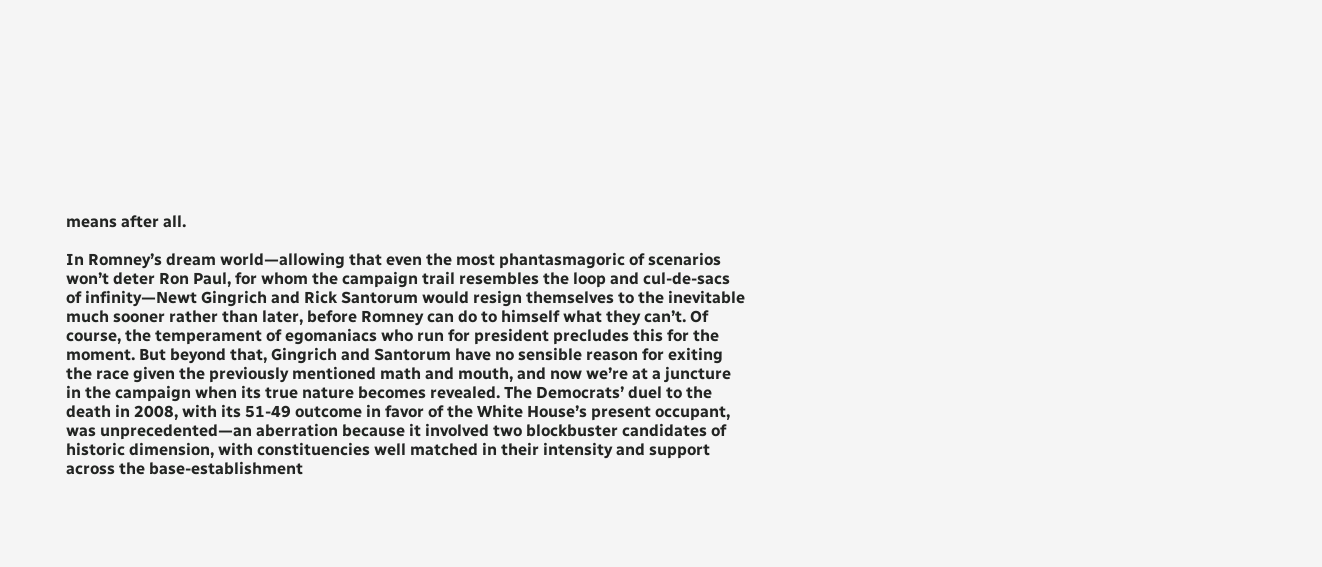means after all.

In Romney’s dream world—allowing that even the most phantasmagoric of scenarios won’t deter Ron Paul, for whom the campaign trail resembles the loop and cul-de-sacs of infinity—Newt Gingrich and Rick Santorum would resign themselves to the inevitable much sooner rather than later, before Romney can do to himself what they can’t. Of course, the temperament of egomaniacs who run for president precludes this for the moment. But beyond that, Gingrich and Santorum have no sensible reason for exiting the race given the previously mentioned math and mouth, and now we’re at a juncture in the campaign when its true nature becomes revealed. The Democrats’ duel to the death in 2008, with its 51-49 outcome in favor of the White House’s present occupant, was unprecedented—an aberration because it involved two blockbuster candidates of historic dimension, with constituencies well matched in their intensity and support across the base-establishment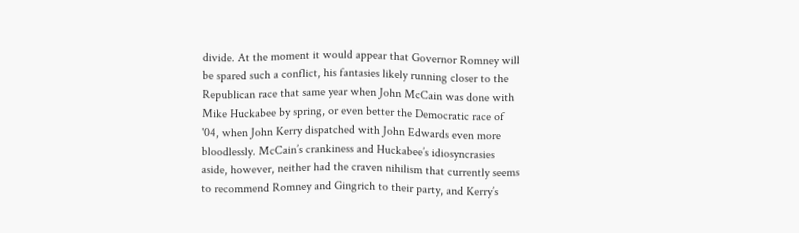divide. At the moment it would appear that Governor Romney will be spared such a conflict, his fantasies likely running closer to the Republican race that same year when John McCain was done with Mike Huckabee by spring, or even better the Democratic race of '04, when John Kerry dispatched with John Edwards even more bloodlessly. McCain’s crankiness and Huckabee’s idiosyncrasies aside, however, neither had the craven nihilism that currently seems to recommend Romney and Gingrich to their party, and Kerry’s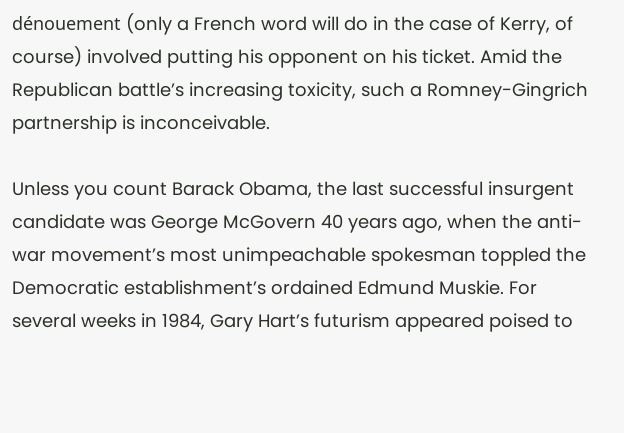dénouement (only a French word will do in the case of Kerry, of course) involved putting his opponent on his ticket. Amid the Republican battle’s increasing toxicity, such a Romney-Gingrich partnership is inconceivable.

Unless you count Barack Obama, the last successful insurgent candidate was George McGovern 40 years ago, when the anti-war movement’s most unimpeachable spokesman toppled the Democratic establishment’s ordained Edmund Muskie. For several weeks in 1984, Gary Hart’s futurism appeared poised to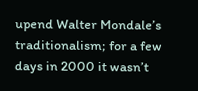upend Walter Mondale’s traditionalism; for a few days in 2000 it wasn’t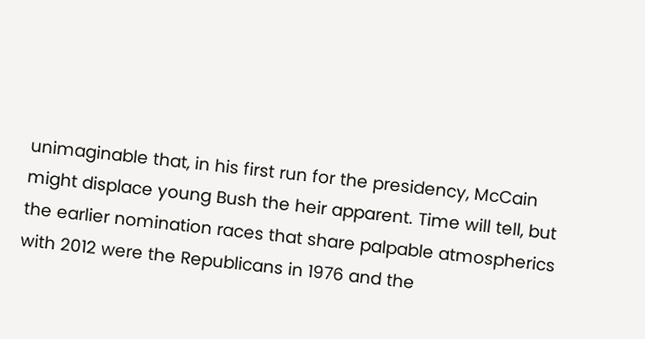unimaginable that, in his first run for the presidency, McCain might displace young Bush the heir apparent. Time will tell, but the earlier nomination races that share palpable atmospherics with 2012 were the Republicans in 1976 and the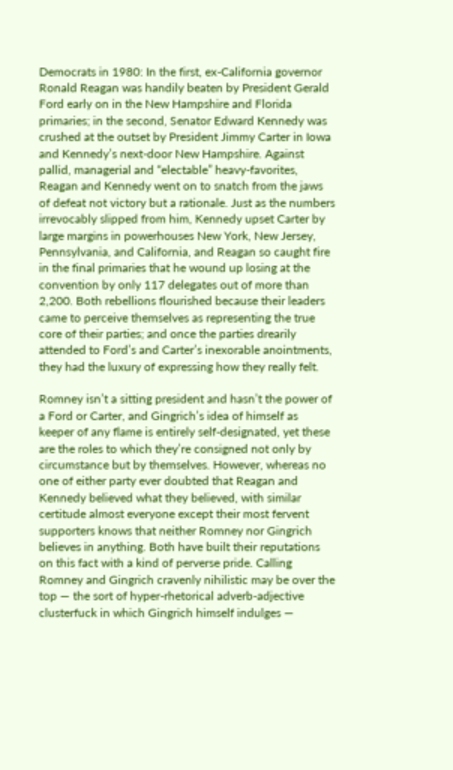Democrats in 1980: In the first, ex-California governor Ronald Reagan was handily beaten by President Gerald Ford early on in the New Hampshire and Florida primaries; in the second, Senator Edward Kennedy was crushed at the outset by President Jimmy Carter in Iowa and Kennedy’s next-door New Hampshire. Against pallid, managerial and “electable” heavy-favorites, Reagan and Kennedy went on to snatch from the jaws of defeat not victory but a rationale. Just as the numbers irrevocably slipped from him, Kennedy upset Carter by large margins in powerhouses New York, New Jersey, Pennsylvania, and California, and Reagan so caught fire in the final primaries that he wound up losing at the convention by only 117 delegates out of more than 2,200. Both rebellions flourished because their leaders came to perceive themselves as representing the true core of their parties; and once the parties drearily attended to Ford’s and Carter’s inexorable anointments, they had the luxury of expressing how they really felt.

Romney isn’t a sitting president and hasn’t the power of a Ford or Carter, and Gingrich’s idea of himself as keeper of any flame is entirely self-designated, yet these are the roles to which they’re consigned not only by circumstance but by themselves. However, whereas no one of either party ever doubted that Reagan and Kennedy believed what they believed, with similar certitude almost everyone except their most fervent supporters knows that neither Romney nor Gingrich believes in anything. Both have built their reputations on this fact with a kind of perverse pride. Calling Romney and Gingrich cravenly nihilistic may be over the top — the sort of hyper-rhetorical adverb-adjective clusterfuck in which Gingrich himself indulges —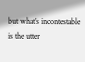but what’s incontestable is the utter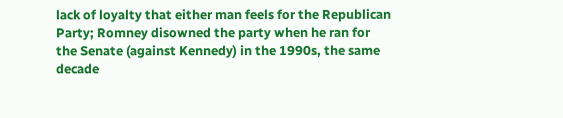lack of loyalty that either man feels for the Republican Party; Romney disowned the party when he ran for the Senate (against Kennedy) in the 1990s, the same decade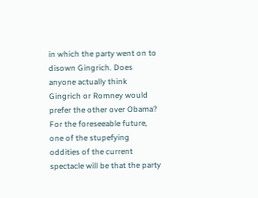in which the party went on to disown Gingrich. Does anyone actually think Gingrich or Romney would prefer the other over Obama? For the foreseeable future, one of the stupefying oddities of the current spectacle will be that the party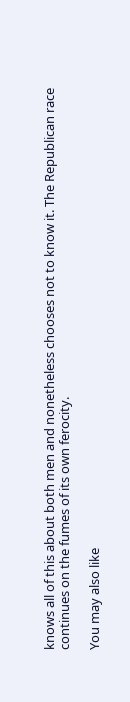knows all of this about both men and nonetheless chooses not to know it. The Republican race continues on the fumes of its own ferocity.

You may also like